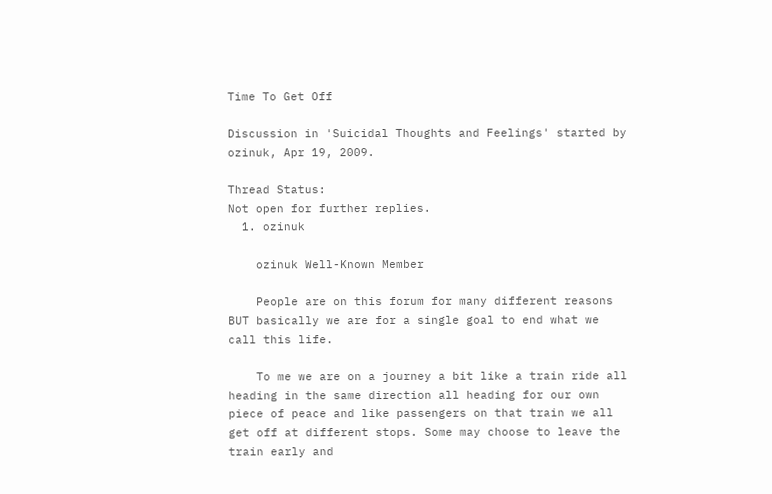Time To Get Off

Discussion in 'Suicidal Thoughts and Feelings' started by ozinuk, Apr 19, 2009.

Thread Status:
Not open for further replies.
  1. ozinuk

    ozinuk Well-Known Member

    People are on this forum for many different reasons BUT basically we are for a single goal to end what we call this life.

    To me we are on a journey a bit like a train ride all heading in the same direction all heading for our own piece of peace and like passengers on that train we all get off at different stops. Some may choose to leave the train early and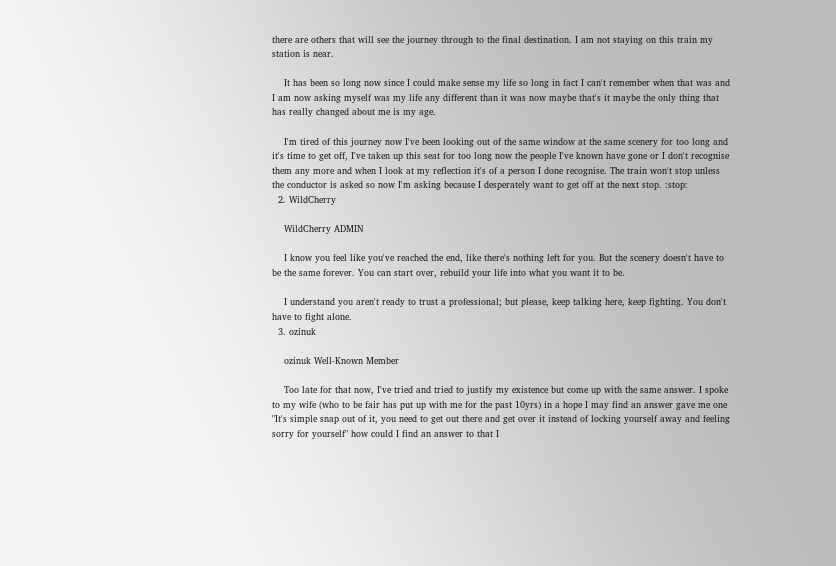there are others that will see the journey through to the final destination. I am not staying on this train my station is near.

    It has been so long now since I could make sense my life so long in fact I can't remember when that was and I am now asking myself was my life any different than it was now maybe that's it maybe the only thing that has really changed about me is my age.

    I'm tired of this journey now I've been looking out of the same window at the same scenery for too long and it's time to get off, I've taken up this seat for too long now the people I've known have gone or I don't recognise them any more and when I look at my reflection it's of a person I done recognise. The train won't stop unless the conductor is asked so now I'm asking because I desperately want to get off at the next stop. :stop:
  2. WildCherry

    WildCherry ADMIN

    I know you feel like you've reached the end, like there's nothing left for you. But the scenery doesn't have to be the same forever. You can start over, rebuild your life into what you want it to be.

    I understand you aren't ready to trust a professional; but please, keep talking here, keep fighting. You don't have to fight alone.
  3. ozinuk

    ozinuk Well-Known Member

    Too late for that now, I've tried and tried to justify my existence but come up with the same answer. I spoke to my wife (who to be fair has put up with me for the past 10yrs) in a hope I may find an answer gave me one "It's simple snap out of it, you need to get out there and get over it instead of locking yourself away and feeling sorry for yourself" how could I find an answer to that I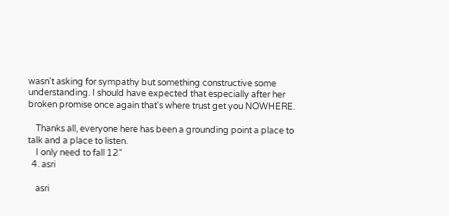wasn't asking for sympathy but something constructive some understanding. I should have expected that especially after her broken promise once again that's where trust get you NOWHERE.

    Thanks all, everyone here has been a grounding point a place to talk and a place to listen.
    I only need to fall 12"
  4. asri

    asri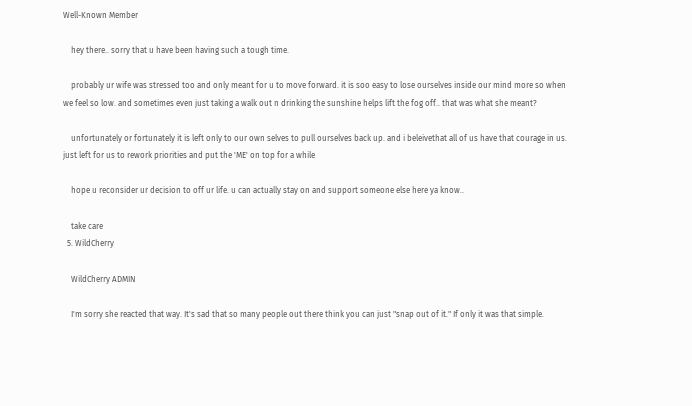Well-Known Member

    hey there.. sorry that u have been having such a tough time.

    probably ur wife was stressed too and only meant for u to move forward. it is soo easy to lose ourselves inside our mind more so when we feel so low. and sometimes even just taking a walk out n drinking the sunshine helps lift the fog off.. that was what she meant?

    unfortunately or fortunately it is left only to our own selves to pull ourselves back up. and i beleivethat all of us have that courage in us. just left for us to rework priorities and put the 'ME' on top for a while

    hope u reconsider ur decision to off ur life. u can actually stay on and support someone else here ya know..

    take care
  5. WildCherry

    WildCherry ADMIN

    I'm sorry she reacted that way. It's sad that so many people out there think you can just "snap out of it." If only it was that simple.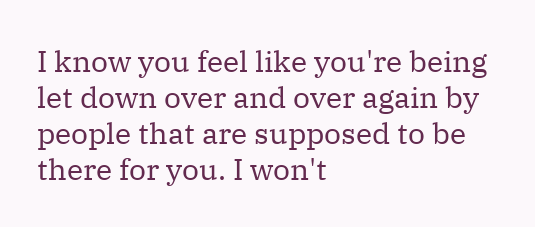I know you feel like you're being let down over and over again by people that are supposed to be there for you. I won't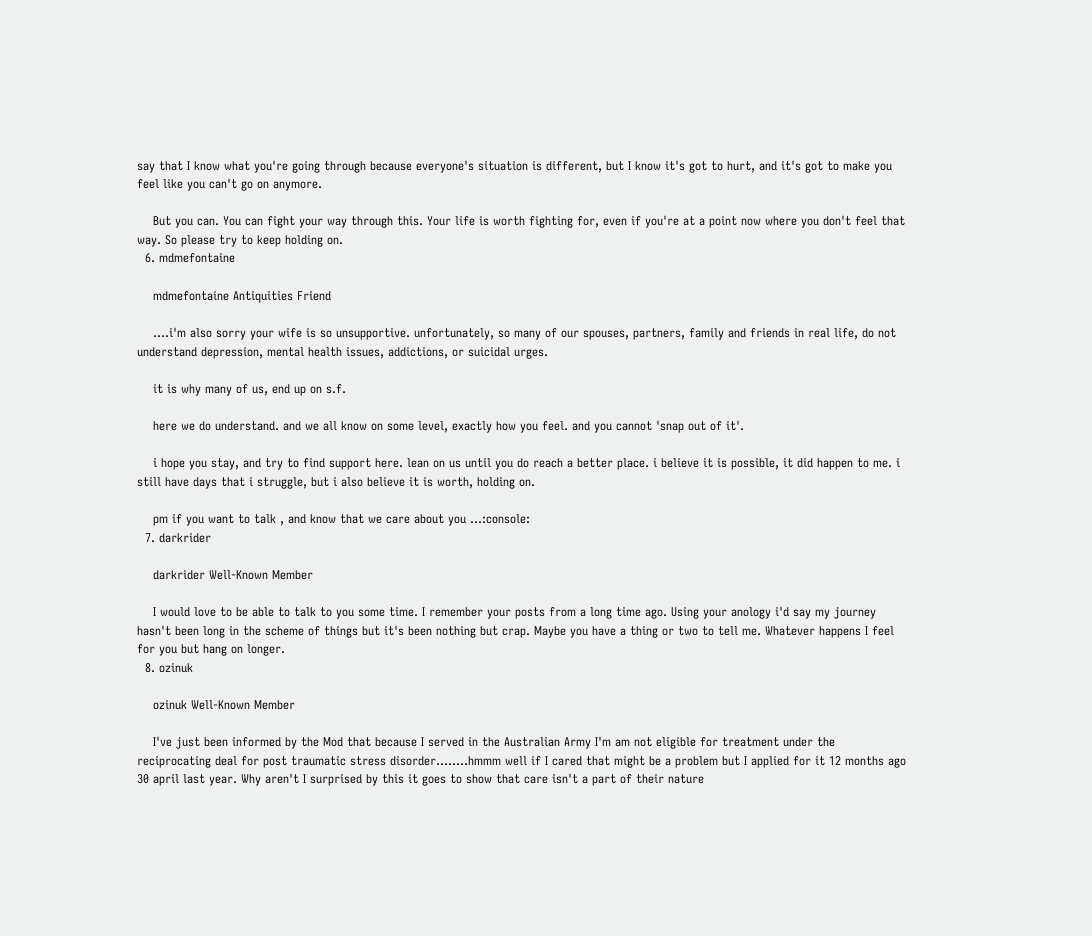say that I know what you're going through because everyone's situation is different, but I know it's got to hurt, and it's got to make you feel like you can't go on anymore.

    But you can. You can fight your way through this. Your life is worth fighting for, even if you're at a point now where you don't feel that way. So please try to keep holding on.
  6. mdmefontaine

    mdmefontaine Antiquities Friend

    ....i'm also sorry your wife is so unsupportive. unfortunately, so many of our spouses, partners, family and friends in real life, do not understand depression, mental health issues, addictions, or suicidal urges.

    it is why many of us, end up on s.f.

    here we do understand. and we all know on some level, exactly how you feel. and you cannot 'snap out of it'.

    i hope you stay, and try to find support here. lean on us until you do reach a better place. i believe it is possible, it did happen to me. i still have days that i struggle, but i also believe it is worth, holding on.

    pm if you want to talk , and know that we care about you ...:console:
  7. darkrider

    darkrider Well-Known Member

    I would love to be able to talk to you some time. I remember your posts from a long time ago. Using your anology i'd say my journey hasn't been long in the scheme of things but it's been nothing but crap. Maybe you have a thing or two to tell me. Whatever happens I feel for you but hang on longer.
  8. ozinuk

    ozinuk Well-Known Member

    I've just been informed by the Mod that because I served in the Australian Army I'm am not eligible for treatment under the reciprocating deal for post traumatic stress disorder........hmmm well if I cared that might be a problem but I applied for it 12 months ago 30 april last year. Why aren't I surprised by this it goes to show that care isn't a part of their nature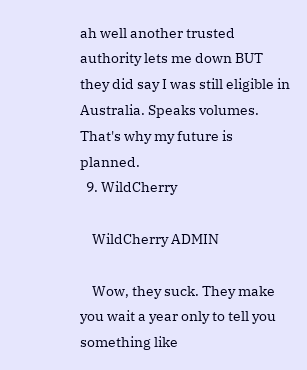ah well another trusted authority lets me down BUT they did say I was still eligible in Australia. Speaks volumes. That's why my future is planned.
  9. WildCherry

    WildCherry ADMIN

    Wow, they suck. They make you wait a year only to tell you something like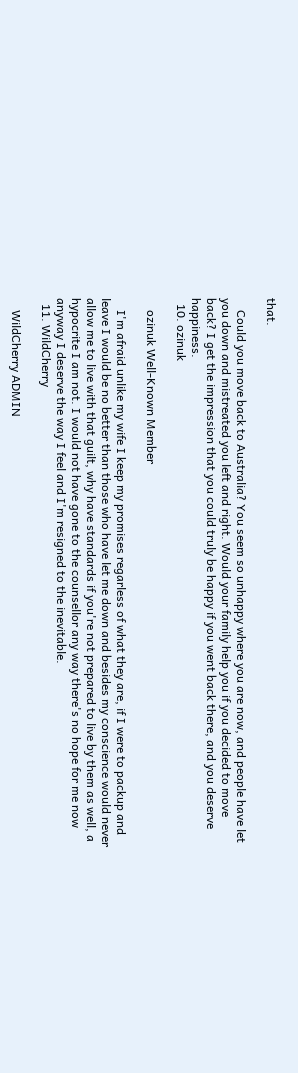that.

    Could you move back to Australia? You seem so unhappy where you are now, and people have let you down and mistreated you left and right. Would your family help you if you decided to move back? I get the impression that you could truly be happy if you went back there, and you deserve happiness.
  10. ozinuk

    ozinuk Well-Known Member

    I'm afraid unlike my wife I keep my promises regarless of what they are, if I were to packup and leave I would be no better than those who have let me down and besides my conscience would never allow me to live with that guilt, why have standards if you're not prepared to live by them as well, a hypocrite I am not. I would not have gone to the counsellor any way there's no hope for me now anyway I deserve the way I feel and I'm resigned to the inevitable.
  11. WildCherry

    WildCherry ADMIN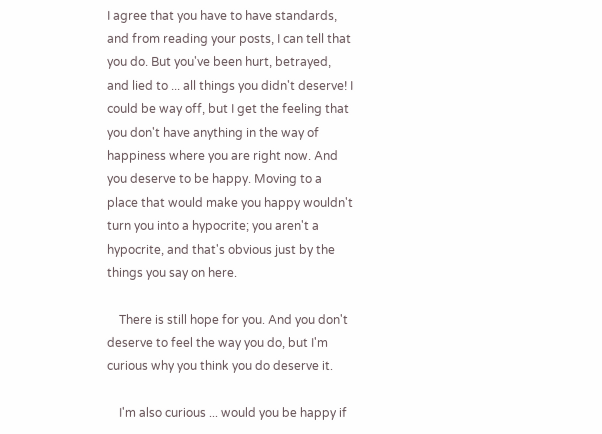I agree that you have to have standards, and from reading your posts, I can tell that you do. But you've been hurt, betrayed, and lied to ... all things you didn't deserve! I could be way off, but I get the feeling that you don't have anything in the way of happiness where you are right now. And you deserve to be happy. Moving to a place that would make you happy wouldn't turn you into a hypocrite; you aren't a hypocrite, and that's obvious just by the things you say on here.

    There is still hope for you. And you don't deserve to feel the way you do, but I'm curious why you think you do deserve it.

    I'm also curious ... would you be happy if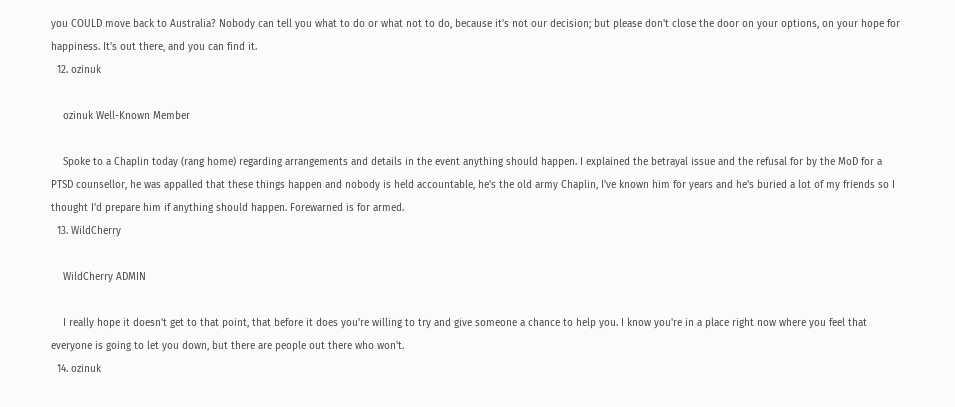you COULD move back to Australia? Nobody can tell you what to do or what not to do, because it's not our decision; but please don't close the door on your options, on your hope for happiness. It's out there, and you can find it.
  12. ozinuk

    ozinuk Well-Known Member

    Spoke to a Chaplin today (rang home) regarding arrangements and details in the event anything should happen. I explained the betrayal issue and the refusal for by the MoD for a PTSD counsellor, he was appalled that these things happen and nobody is held accountable, he's the old army Chaplin, I've known him for years and he's buried a lot of my friends so I thought I'd prepare him if anything should happen. Forewarned is for armed.
  13. WildCherry

    WildCherry ADMIN

    I really hope it doesn't get to that point, that before it does you're willing to try and give someone a chance to help you. I know you're in a place right now where you feel that everyone is going to let you down, but there are people out there who won't.
  14. ozinuk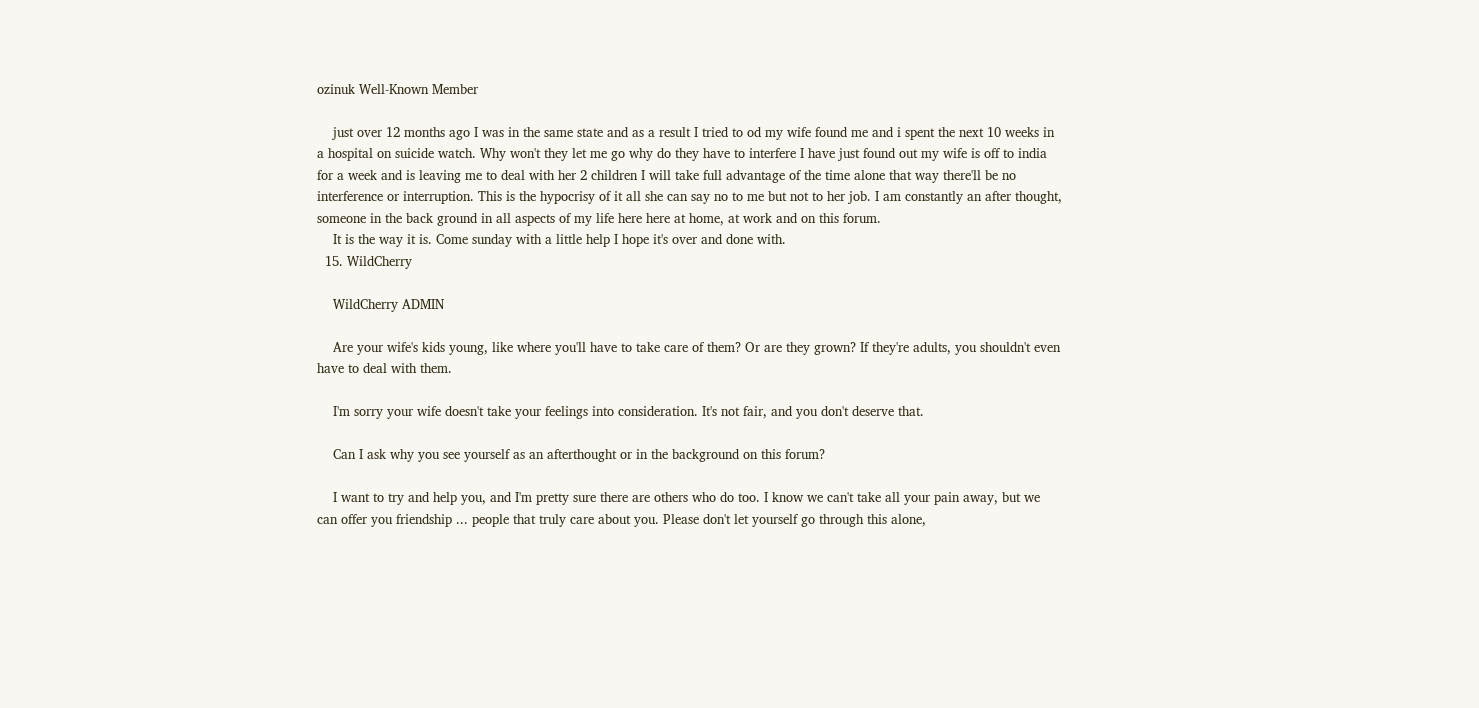ozinuk Well-Known Member

    just over 12 months ago I was in the same state and as a result I tried to od my wife found me and i spent the next 10 weeks in a hospital on suicide watch. Why won't they let me go why do they have to interfere I have just found out my wife is off to india for a week and is leaving me to deal with her 2 children I will take full advantage of the time alone that way there'll be no interference or interruption. This is the hypocrisy of it all she can say no to me but not to her job. I am constantly an after thought, someone in the back ground in all aspects of my life here here at home, at work and on this forum.
    It is the way it is. Come sunday with a little help I hope it's over and done with.
  15. WildCherry

    WildCherry ADMIN

    Are your wife's kids young, like where you'll have to take care of them? Or are they grown? If they're adults, you shouldn't even have to deal with them.

    I'm sorry your wife doesn't take your feelings into consideration. It's not fair, and you don't deserve that.

    Can I ask why you see yourself as an afterthought or in the background on this forum?

    I want to try and help you, and I'm pretty sure there are others who do too. I know we can't take all your pain away, but we can offer you friendship ... people that truly care about you. Please don't let yourself go through this alone,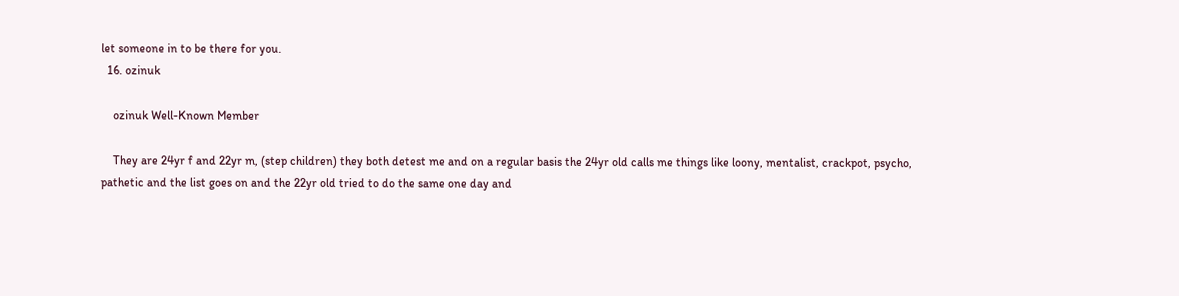let someone in to be there for you.
  16. ozinuk

    ozinuk Well-Known Member

    They are 24yr f and 22yr m, (step children) they both detest me and on a regular basis the 24yr old calls me things like loony, mentalist, crackpot, psycho, pathetic and the list goes on and the 22yr old tried to do the same one day and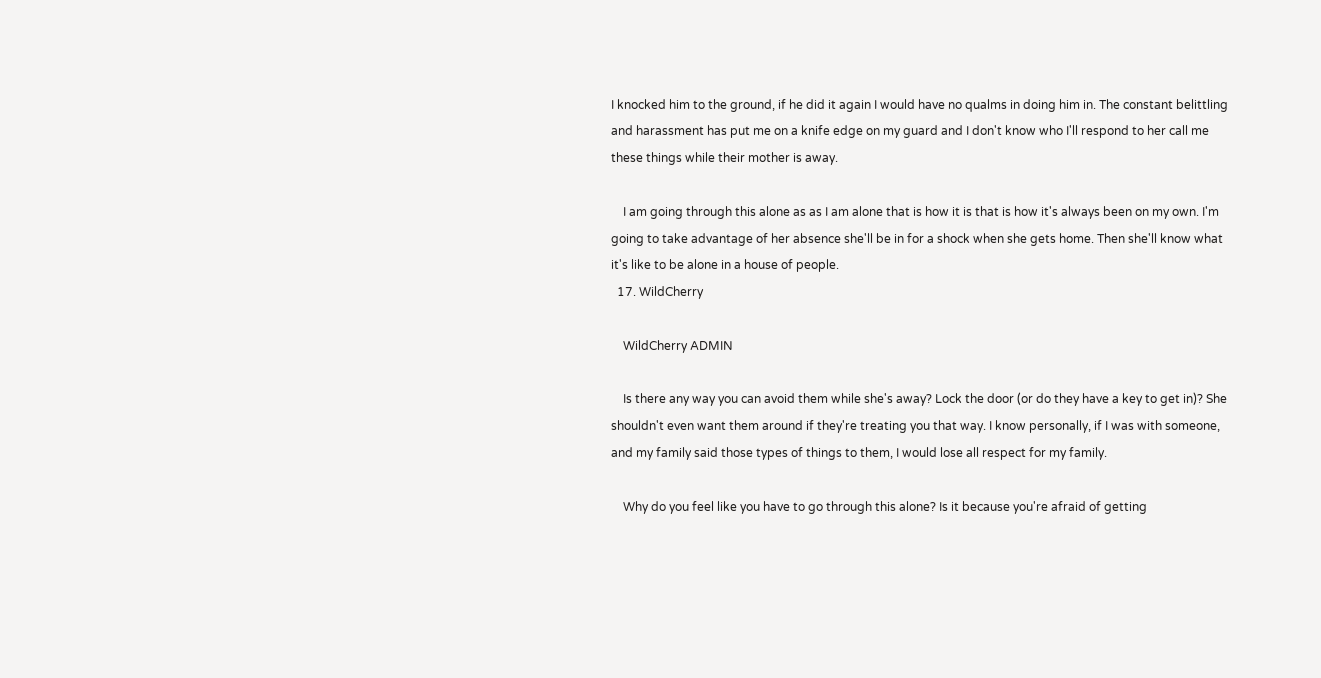I knocked him to the ground, if he did it again I would have no qualms in doing him in. The constant belittling and harassment has put me on a knife edge on my guard and I don't know who I'll respond to her call me these things while their mother is away.

    I am going through this alone as as I am alone that is how it is that is how it's always been on my own. I'm going to take advantage of her absence she'll be in for a shock when she gets home. Then she'll know what it's like to be alone in a house of people.
  17. WildCherry

    WildCherry ADMIN

    Is there any way you can avoid them while she's away? Lock the door (or do they have a key to get in)? She shouldn't even want them around if they're treating you that way. I know personally, if I was with someone, and my family said those types of things to them, I would lose all respect for my family.

    Why do you feel like you have to go through this alone? Is it because you're afraid of getting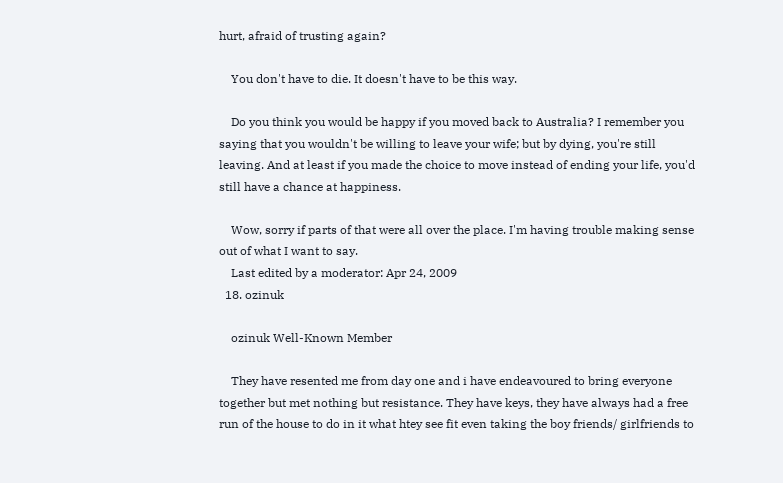hurt, afraid of trusting again?

    You don't have to die. It doesn't have to be this way.

    Do you think you would be happy if you moved back to Australia? I remember you saying that you wouldn't be willing to leave your wife; but by dying, you're still leaving. And at least if you made the choice to move instead of ending your life, you'd still have a chance at happiness.

    Wow, sorry if parts of that were all over the place. I'm having trouble making sense out of what I want to say.
    Last edited by a moderator: Apr 24, 2009
  18. ozinuk

    ozinuk Well-Known Member

    They have resented me from day one and i have endeavoured to bring everyone together but met nothing but resistance. They have keys, they have always had a free run of the house to do in it what htey see fit even taking the boy friends/ girlfriends to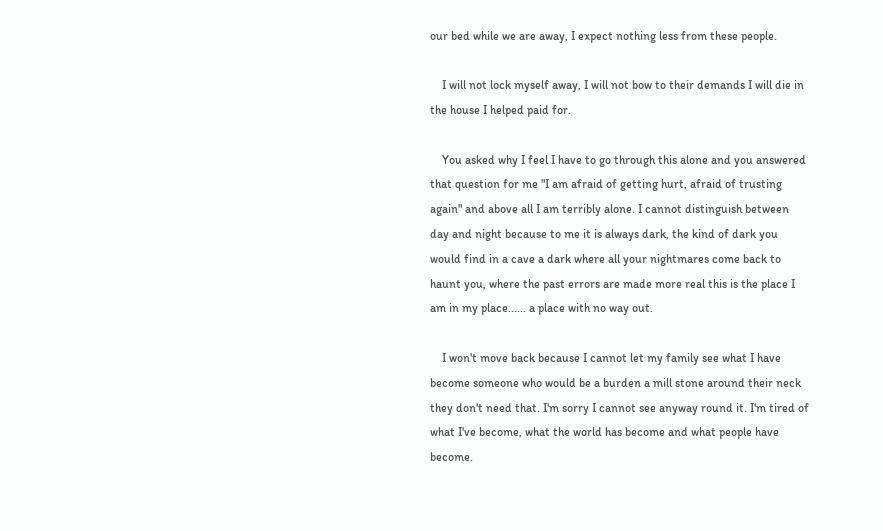our bed while we are away, I expect nothing less from these people.

    I will not lock myself away, I will not bow to their demands I will die in the house I helped paid for.

    You asked why I feel I have to go through this alone and you answered that question for me "I am afraid of getting hurt, afraid of trusting again" and above all I am terribly alone. I cannot distinguish between day and night because to me it is always dark, the kind of dark you would find in a cave a dark where all your nightmares come back to haunt you, where the past errors are made more real this is the place I am in my place...... a place with no way out.

    I won't move back because I cannot let my family see what I have become someone who would be a burden a mill stone around their neck they don't need that. I'm sorry I cannot see anyway round it. I'm tired of what I've become, what the world has become and what people have become.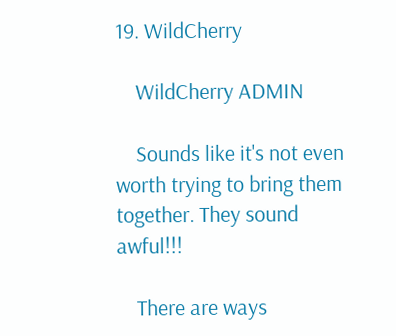19. WildCherry

    WildCherry ADMIN

    Sounds like it's not even worth trying to bring them together. They sound awful!!!

    There are ways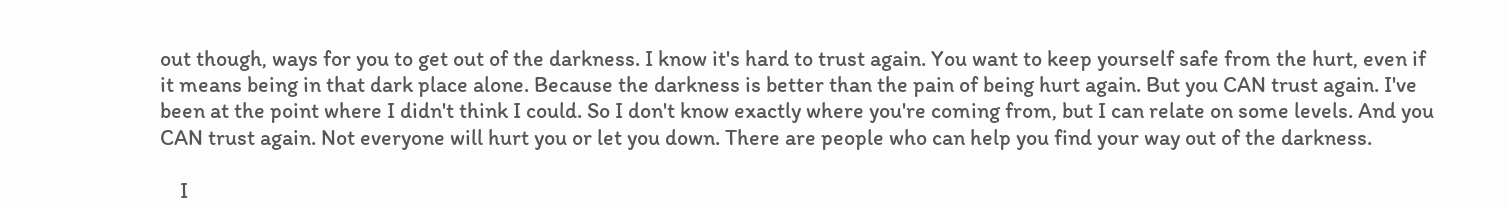out though, ways for you to get out of the darkness. I know it's hard to trust again. You want to keep yourself safe from the hurt, even if it means being in that dark place alone. Because the darkness is better than the pain of being hurt again. But you CAN trust again. I've been at the point where I didn't think I could. So I don't know exactly where you're coming from, but I can relate on some levels. And you CAN trust again. Not everyone will hurt you or let you down. There are people who can help you find your way out of the darkness.

    I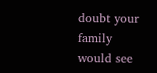doubt your family would see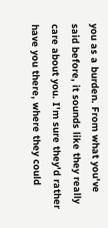you as a burden. From what you've said before, it sounds like they really care about you. I'm sure they'd rather have you there, where they could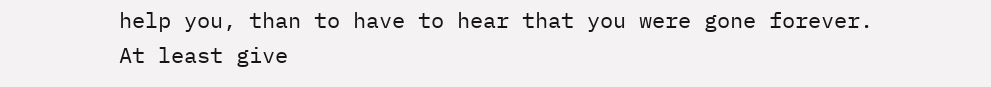help you, than to have to hear that you were gone forever. At least give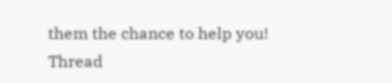them the chance to help you!
Thread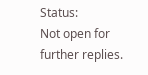Status:
Not open for further replies.